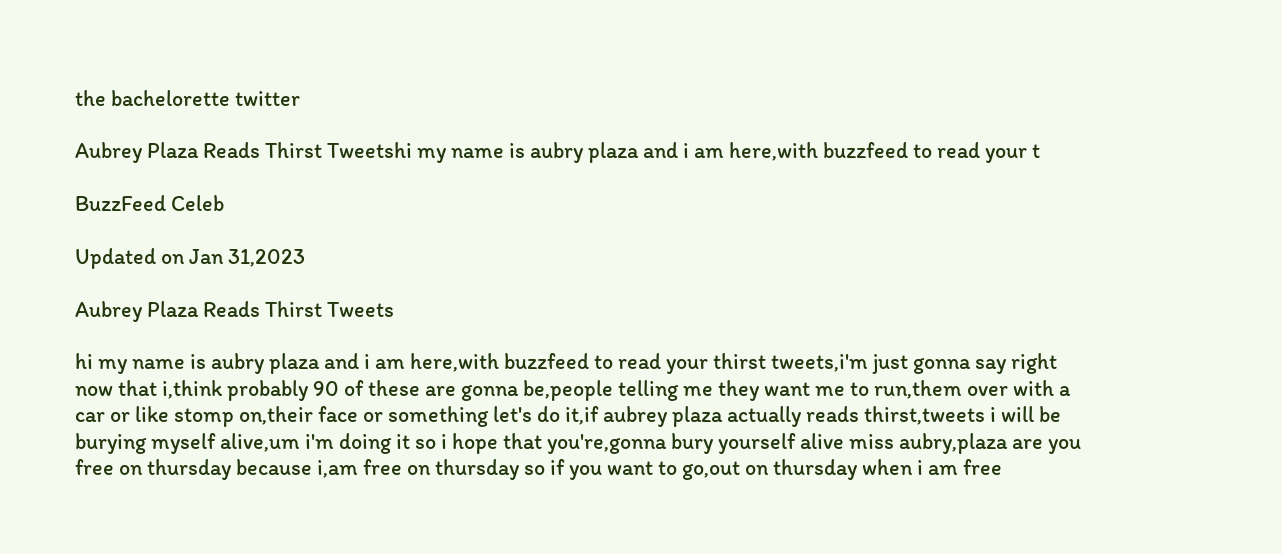the bachelorette twitter

Aubrey Plaza Reads Thirst Tweetshi my name is aubry plaza and i am here,with buzzfeed to read your t

BuzzFeed Celeb

Updated on Jan 31,2023

Aubrey Plaza Reads Thirst Tweets

hi my name is aubry plaza and i am here,with buzzfeed to read your thirst tweets,i'm just gonna say right now that i,think probably 90 of these are gonna be,people telling me they want me to run,them over with a car or like stomp on,their face or something let's do it,if aubrey plaza actually reads thirst,tweets i will be burying myself alive,um i'm doing it so i hope that you're,gonna bury yourself alive miss aubry,plaza are you free on thursday because i,am free on thursday so if you want to go,out on thursday when i am free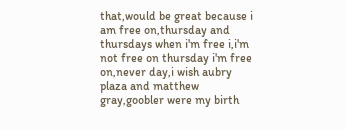that,would be great because i am free on,thursday and thursdays when i'm free i,i'm not free on thursday i'm free on,never day,i wish aubry plaza and matthew gray,goobler were my birth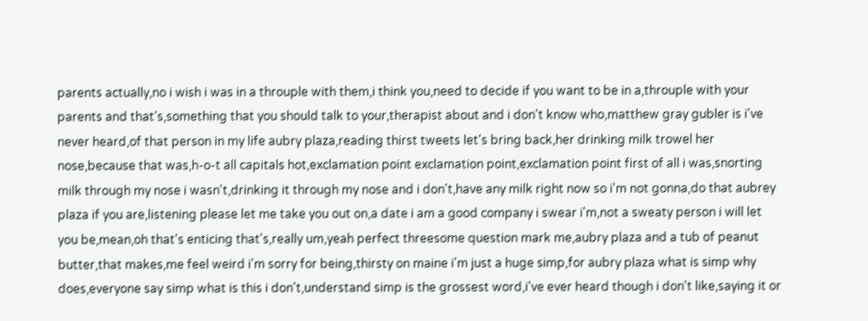parents actually,no i wish i was in a throuple with them,i think you,need to decide if you want to be in a,throuple with your parents and that's,something that you should talk to your,therapist about and i don't know who,matthew gray gubler is i've never heard,of that person in my life aubry plaza,reading thirst tweets let's bring back,her drinking milk trowel her nose,because that was,h-o-t all capitals hot,exclamation point exclamation point,exclamation point first of all i was,snorting milk through my nose i wasn't,drinking it through my nose and i don't,have any milk right now so i'm not gonna,do that aubrey plaza if you are,listening please let me take you out on,a date i am a good company i swear i'm,not a sweaty person i will let you be,mean,oh that's enticing that's,really um,yeah perfect threesome question mark me,aubry plaza and a tub of peanut butter,that makes,me feel weird i'm sorry for being,thirsty on maine i'm just a huge simp,for aubry plaza what is simp why does,everyone say simp what is this i don't,understand simp is the grossest word,i've ever heard though i don't like,saying it or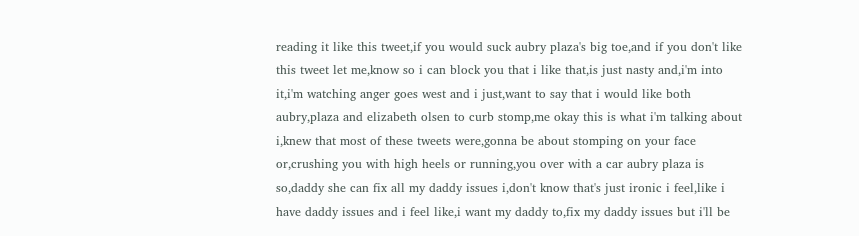reading it like this tweet,if you would suck aubry plaza's big toe,and if you don't like this tweet let me,know so i can block you that i like that,is just nasty and,i'm into it,i'm watching anger goes west and i just,want to say that i would like both aubry,plaza and elizabeth olsen to curb stomp,me okay this is what i'm talking about i,knew that most of these tweets were,gonna be about stomping on your face or,crushing you with high heels or running,you over with a car aubry plaza is so,daddy she can fix all my daddy issues i,don't know that's just ironic i feel,like i have daddy issues and i feel like,i want my daddy to,fix my daddy issues but i'll be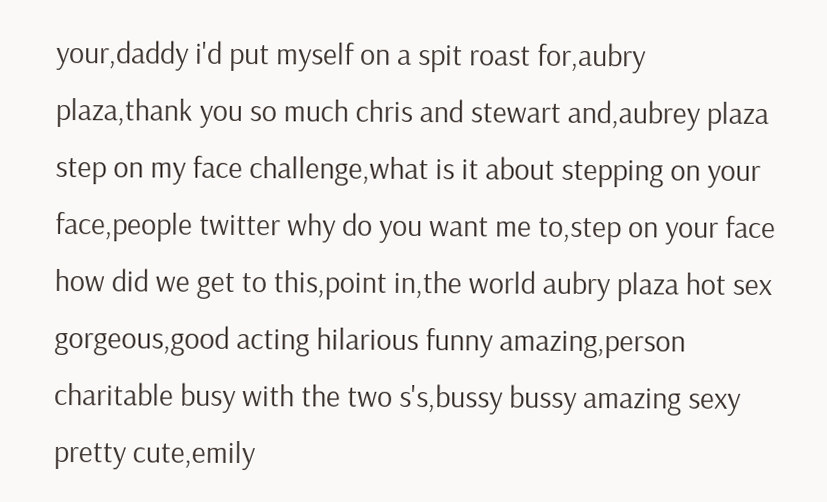your,daddy i'd put myself on a spit roast for,aubry plaza,thank you so much chris and stewart and,aubrey plaza step on my face challenge,what is it about stepping on your face,people twitter why do you want me to,step on your face how did we get to this,point in,the world aubry plaza hot sex gorgeous,good acting hilarious funny amazing,person charitable busy with the two s's,bussy bussy amazing sexy pretty cute,emily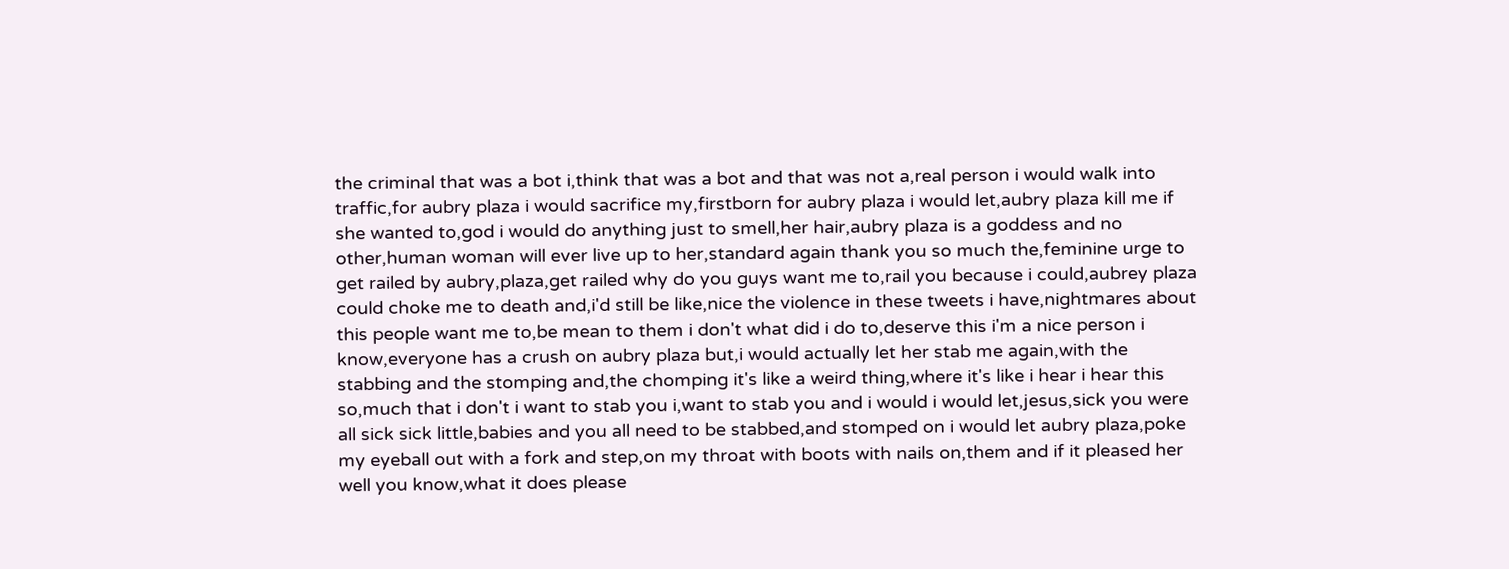the criminal that was a bot i,think that was a bot and that was not a,real person i would walk into traffic,for aubry plaza i would sacrifice my,firstborn for aubry plaza i would let,aubry plaza kill me if she wanted to,god i would do anything just to smell,her hair,aubry plaza is a goddess and no other,human woman will ever live up to her,standard again thank you so much the,feminine urge to get railed by aubry,plaza,get railed why do you guys want me to,rail you because i could,aubrey plaza could choke me to death and,i'd still be like,nice the violence in these tweets i have,nightmares about this people want me to,be mean to them i don't what did i do to,deserve this i'm a nice person i know,everyone has a crush on aubry plaza but,i would actually let her stab me again,with the stabbing and the stomping and,the chomping it's like a weird thing,where it's like i hear i hear this so,much that i don't i want to stab you i,want to stab you and i would i would let,jesus,sick you were all sick sick little,babies and you all need to be stabbed,and stomped on i would let aubry plaza,poke my eyeball out with a fork and step,on my throat with boots with nails on,them and if it pleased her well you know,what it does please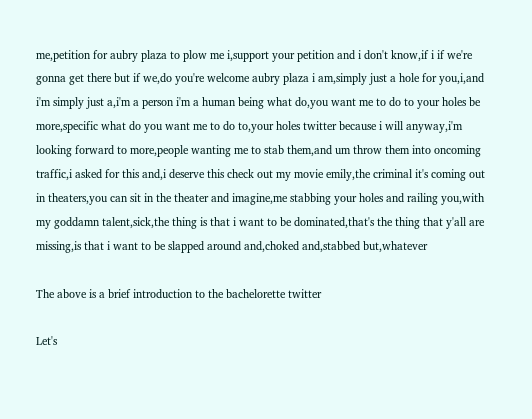me,petition for aubry plaza to plow me i,support your petition and i don't know,if i if we're gonna get there but if we,do you're welcome aubry plaza i am,simply just a hole for you,i,and i'm simply just a,i'm a person i'm a human being what do,you want me to do to your holes be more,specific what do you want me to do to,your holes twitter because i will anyway,i'm looking forward to more,people wanting me to stab them,and um throw them into oncoming traffic,i asked for this and,i deserve this check out my movie emily,the criminal it's coming out in theaters,you can sit in the theater and imagine,me stabbing your holes and railing you,with my goddamn talent,sick,the thing is that i want to be dominated,that's the thing that y'all are missing,is that i want to be slapped around and,choked and,stabbed but,whatever

The above is a brief introduction to the bachelorette twitter

Let's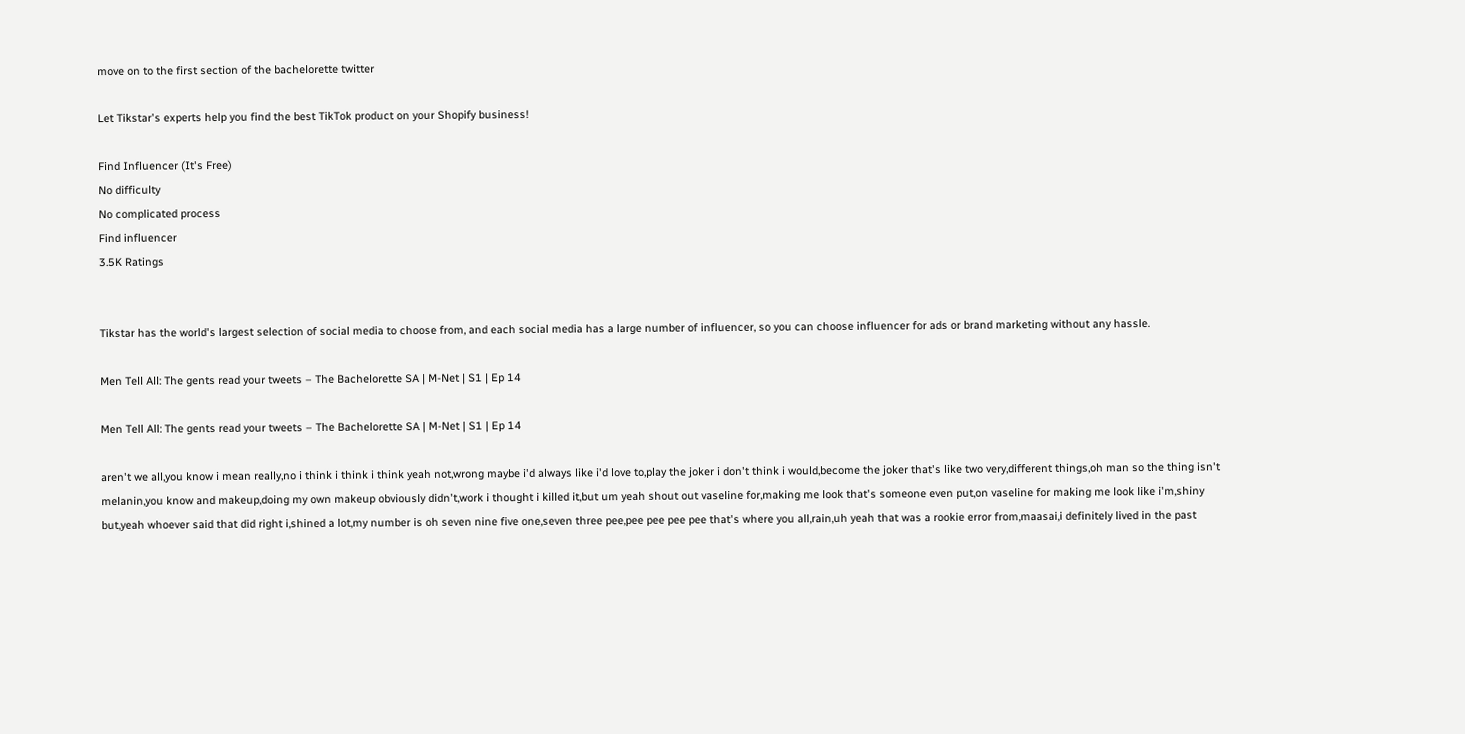move on to the first section of the bachelorette twitter

Let Tikstar's experts help you find the best TikTok product on your Shopify business!

Find Influencer (It's Free)
No difficulty
No complicated process
Find influencer
3.5K Ratings


Tikstar has the world's largest selection of social media to choose from, and each social media has a large number of influencer, so you can choose influencer for ads or brand marketing without any hassle.

Men Tell All: The gents read your tweets – The Bachelorette SA | M-Net | S1 | Ep 14

Men Tell All: The gents read your tweets – The Bachelorette SA | M-Net | S1 | Ep 14

aren't we all,you know i mean really,no i think i think i think yeah not,wrong maybe i'd always like i'd love to,play the joker i don't think i would,become the joker that's like two very,different things,oh man so the thing isn't melanin,you know and makeup,doing my own makeup obviously didn't,work i thought i killed it,but um yeah shout out vaseline for,making me look that's someone even put,on vaseline for making me look like i'm,shiny but,yeah whoever said that did right i,shined a lot,my number is oh seven nine five one,seven three pee,pee pee pee pee that's where you all,rain,uh yeah that was a rookie error from,maasai,i definitely lived in the past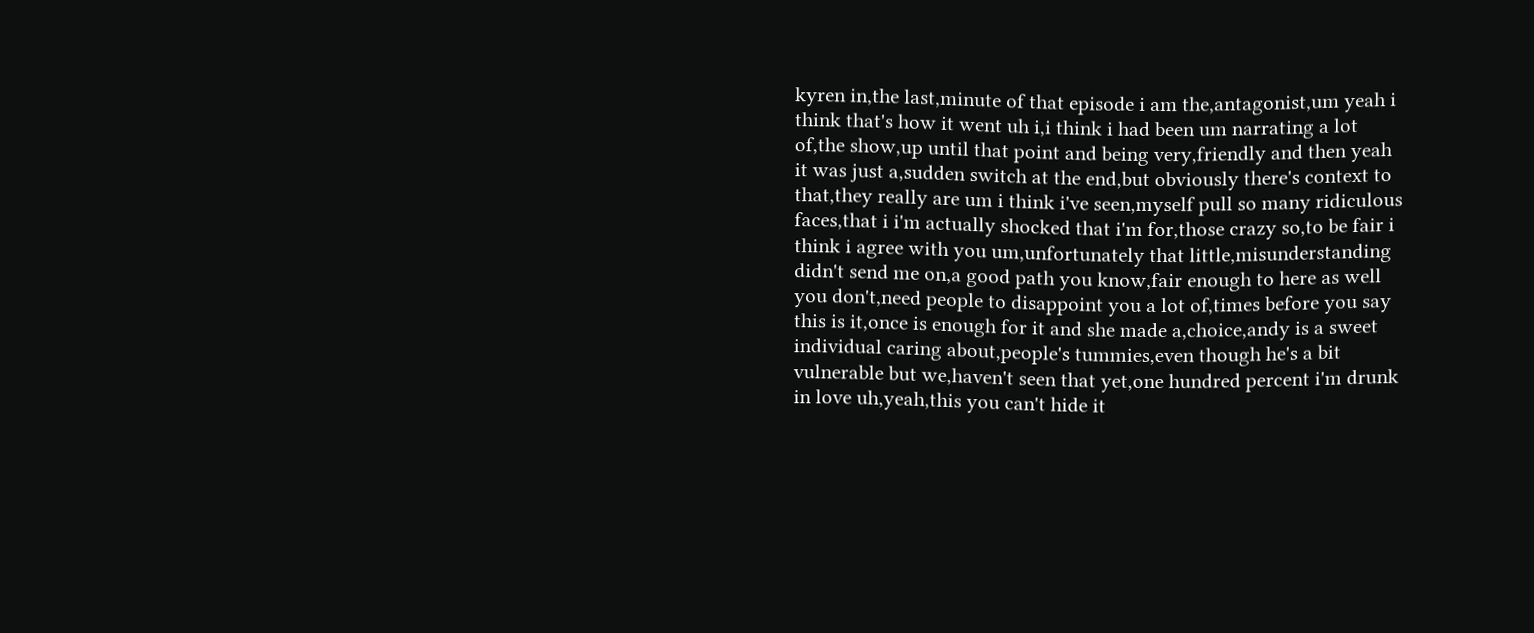kyren in,the last,minute of that episode i am the,antagonist,um yeah i think that's how it went uh i,i think i had been um narrating a lot of,the show,up until that point and being very,friendly and then yeah it was just a,sudden switch at the end,but obviously there's context to that,they really are um i think i've seen,myself pull so many ridiculous faces,that i i'm actually shocked that i'm for,those crazy so,to be fair i think i agree with you um,unfortunately that little,misunderstanding didn't send me on,a good path you know,fair enough to here as well you don't,need people to disappoint you a lot of,times before you say this is it,once is enough for it and she made a,choice,andy is a sweet individual caring about,people's tummies,even though he's a bit vulnerable but we,haven't seen that yet,one hundred percent i'm drunk in love uh,yeah,this you can't hide it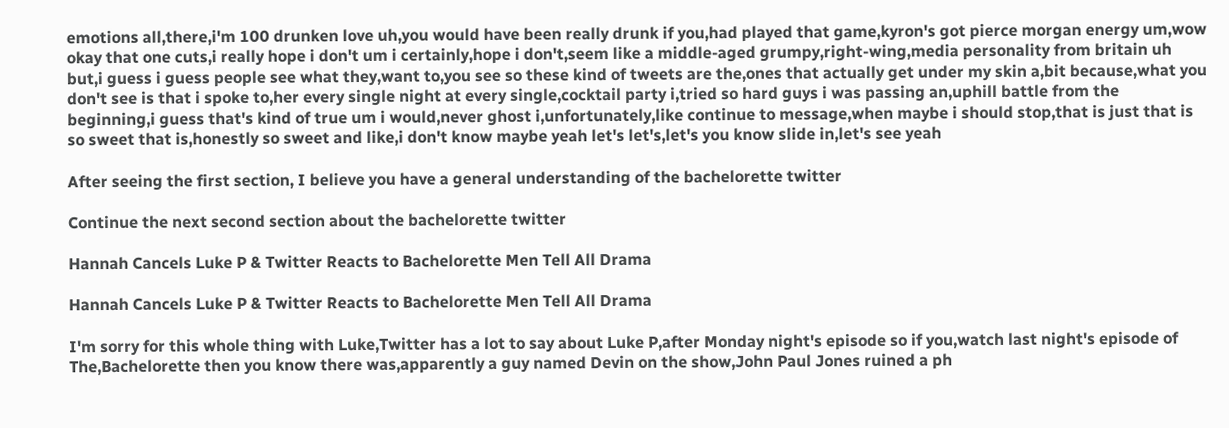emotions all,there,i'm 100 drunken love uh,you would have been really drunk if you,had played that game,kyron's got pierce morgan energy um,wow okay that one cuts,i really hope i don't um i certainly,hope i don't,seem like a middle-aged grumpy,right-wing,media personality from britain uh but,i guess i guess people see what they,want to,you see so these kind of tweets are the,ones that actually get under my skin a,bit because,what you don't see is that i spoke to,her every single night at every single,cocktail party i,tried so hard guys i was passing an,uphill battle from the beginning,i guess that's kind of true um i would,never ghost i,unfortunately,like continue to message,when maybe i should stop,that is just that is so sweet that is,honestly so sweet and like,i don't know maybe yeah let's let's,let's you know slide in,let's see yeah

After seeing the first section, I believe you have a general understanding of the bachelorette twitter

Continue the next second section about the bachelorette twitter

Hannah Cancels Luke P & Twitter Reacts to Bachelorette Men Tell All Drama

Hannah Cancels Luke P & Twitter Reacts to Bachelorette Men Tell All Drama

I'm sorry for this whole thing with Luke,Twitter has a lot to say about Luke P,after Monday night's episode so if you,watch last night's episode of The,Bachelorette then you know there was,apparently a guy named Devin on the show,John Paul Jones ruined a ph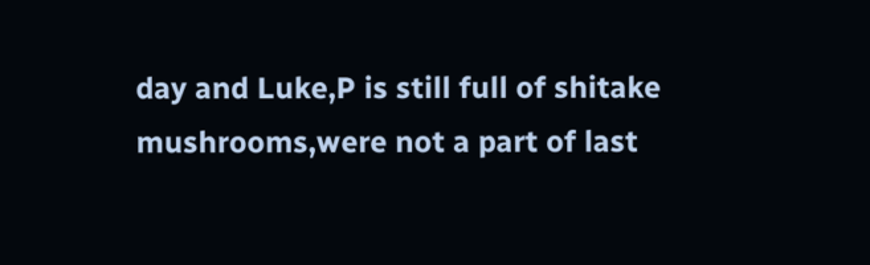day and Luke,P is still full of shitake mushrooms,were not a part of last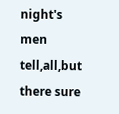night's men tell,all,but there sure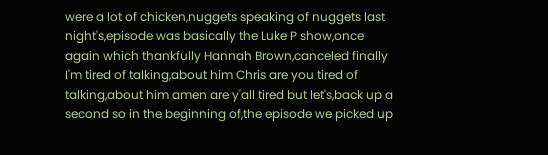were a lot of chicken,nuggets speaking of nuggets last night's,episode was basically the Luke P show,once again which thankfully Hannah Brown,canceled finally I'm tired of talking,about him Chris are you tired of talking,about him amen are y'all tired but let's,back up a second so in the beginning of,the episode we picked up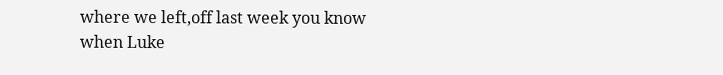where we left,off last week you know when Luke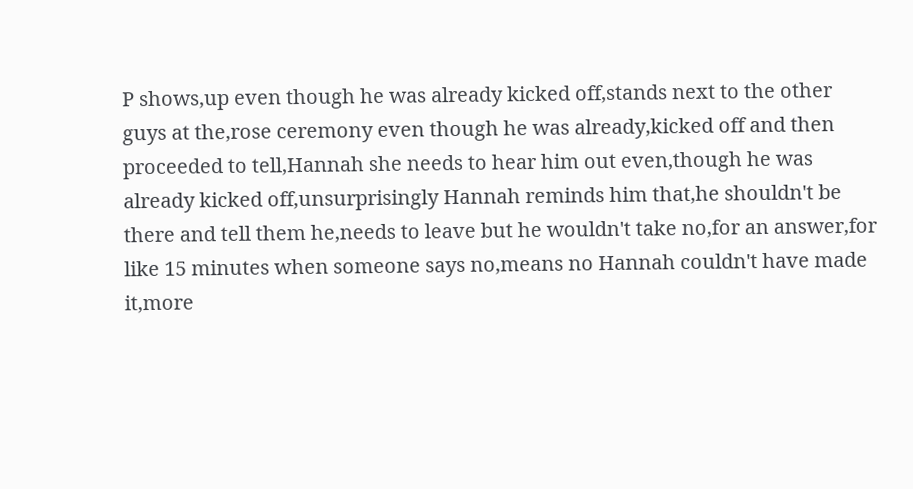P shows,up even though he was already kicked off,stands next to the other guys at the,rose ceremony even though he was already,kicked off and then proceeded to tell,Hannah she needs to hear him out even,though he was already kicked off,unsurprisingly Hannah reminds him that,he shouldn't be there and tell them he,needs to leave but he wouldn't take no,for an answer,for like 15 minutes when someone says no,means no Hannah couldn't have made it,more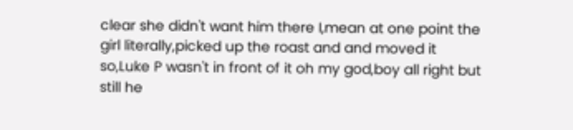clear she didn't want him there I,mean at one point the girl literally,picked up the roast and and moved it so,Luke P wasn't in front of it oh my god,boy all right but still he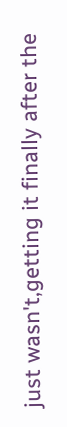just wasn't,getting it finally after the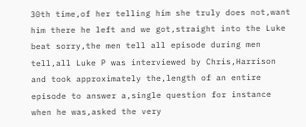30th time,of her telling him she truly does not,want him there he left and we got,straight into the Luke beat sorry,the men tell all episode during men tell,all Luke P was interviewed by Chris,Harrison and took approximately the,length of an entire episode to answer a,single question for instance when he was,asked the very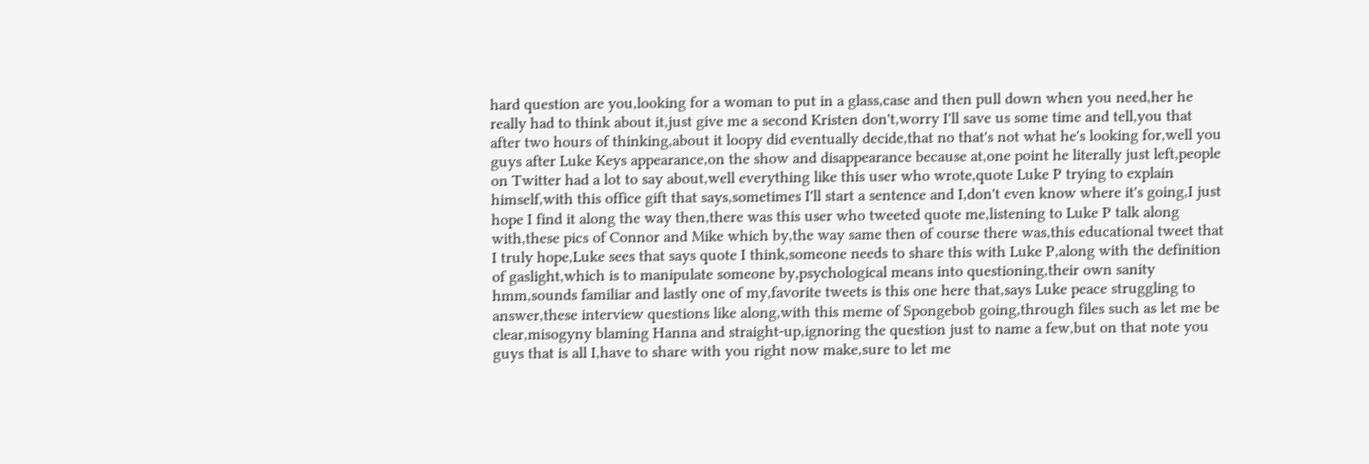hard question are you,looking for a woman to put in a glass,case and then pull down when you need,her he really had to think about it,just give me a second Kristen don't,worry I'll save us some time and tell,you that after two hours of thinking,about it loopy did eventually decide,that no that's not what he's looking for,well you guys after Luke Keys appearance,on the show and disappearance because at,one point he literally just left,people on Twitter had a lot to say about,well everything like this user who wrote,quote Luke P trying to explain himself,with this office gift that says,sometimes I'll start a sentence and I,don't even know where it's going,I just hope I find it along the way then,there was this user who tweeted quote me,listening to Luke P talk along with,these pics of Connor and Mike which by,the way same then of course there was,this educational tweet that I truly hope,Luke sees that says quote I think,someone needs to share this with Luke P,along with the definition of gaslight,which is to manipulate someone by,psychological means into questioning,their own sanity hmm,sounds familiar and lastly one of my,favorite tweets is this one here that,says Luke peace struggling to answer,these interview questions like along,with this meme of Spongebob going,through files such as let me be clear,misogyny blaming Hanna and straight-up,ignoring the question just to name a few,but on that note you guys that is all I,have to share with you right now make,sure to let me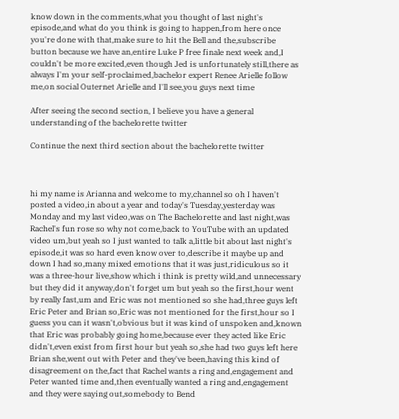know down in the comments,what you thought of last night's episode,and what do you think is going to happen,from here once you're done with that,make sure to hit the Bell and the,subscribe button because we have an,entire Luke P free finale next week and,I couldn't be more excited,even though Jed is unfortunately still,there as always I'm your self-proclaimed,bachelor expert Renee Arielle follow me,on social Outernet Arielle and I'll see,you guys next time

After seeing the second section, I believe you have a general understanding of the bachelorette twitter

Continue the next third section about the bachelorette twitter



hi my name is Arianna and welcome to my,channel so oh I haven't posted a video,in about a year and today's Tuesday,yesterday was Monday and my last video,was on The Bachelorette and last night,was Rachel's fun rose so why not come,back to YouTube with an updated video um,but yeah so I just wanted to talk a,little bit about last night's episode,it was so hard even know over to,describe it maybe up and down I had so,many mixed emotions that it was just,ridiculous so it was a three-hour live,show which i think is pretty wild,and unnecessary but they did it anyway,don't forget um but yeah so the first,hour went by really fast,um and Eric was not mentioned so she had,three guys left Eric Peter and Brian so,Eric was not mentioned for the first,hour so I guess you can it wasn't,obvious but it was kind of unspoken and,known that Eric was probably going home,because ever they acted like Eric didn't,even exist from first hour but yeah so,she had two guys left here Brian she,went out with Peter and they've been,having this kind of disagreement on the,fact that Rachel wants a ring and,engagement and Peter wanted time and,then eventually wanted a ring and,engagement and they were saying out,somebody to Bend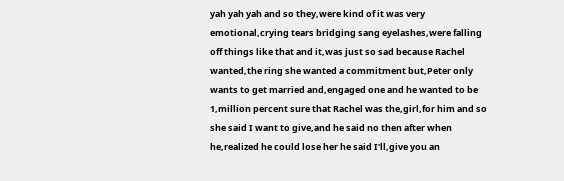yah yah yah and so they,were kind of it was very emotional,crying tears bridging sang eyelashes,were falling off things like that and it,was just so sad because Rachel wanted,the ring she wanted a commitment but,Peter only wants to get married and,engaged one and he wanted to be 1,million percent sure that Rachel was the,girl,for him and so she said I want to give,and he said no then after when he,realized he could lose her he said I'll,give you an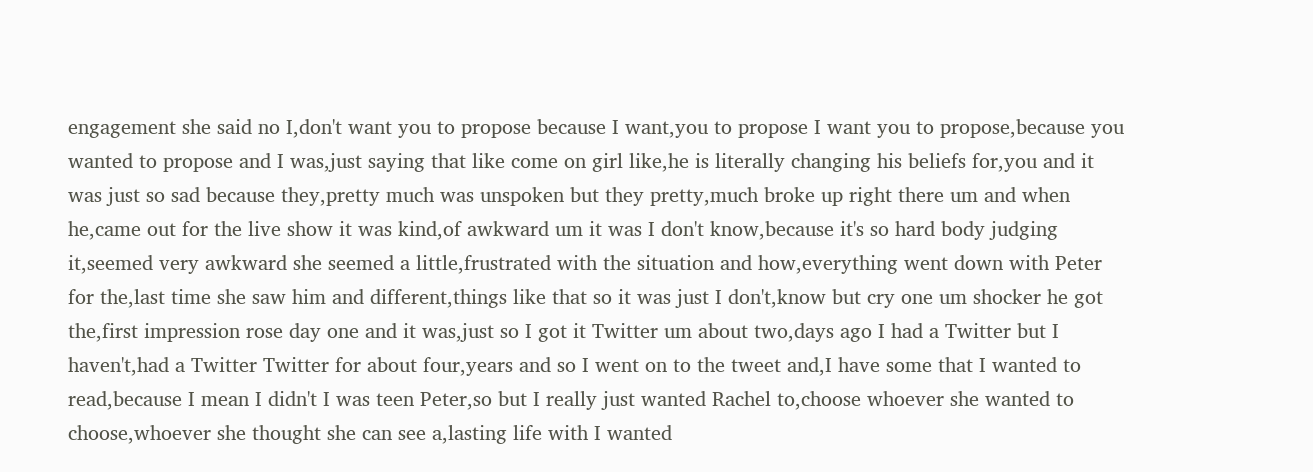engagement she said no I,don't want you to propose because I want,you to propose I want you to propose,because you wanted to propose and I was,just saying that like come on girl like,he is literally changing his beliefs for,you and it was just so sad because they,pretty much was unspoken but they pretty,much broke up right there um and when he,came out for the live show it was kind,of awkward um it was I don't know,because it's so hard body judging it,seemed very awkward she seemed a little,frustrated with the situation and how,everything went down with Peter for the,last time she saw him and different,things like that so it was just I don't,know but cry one um shocker he got the,first impression rose day one and it was,just so I got it Twitter um about two,days ago I had a Twitter but I haven't,had a Twitter Twitter for about four,years and so I went on to the tweet and,I have some that I wanted to read,because I mean I didn't I was teen Peter,so but I really just wanted Rachel to,choose whoever she wanted to choose,whoever she thought she can see a,lasting life with I wanted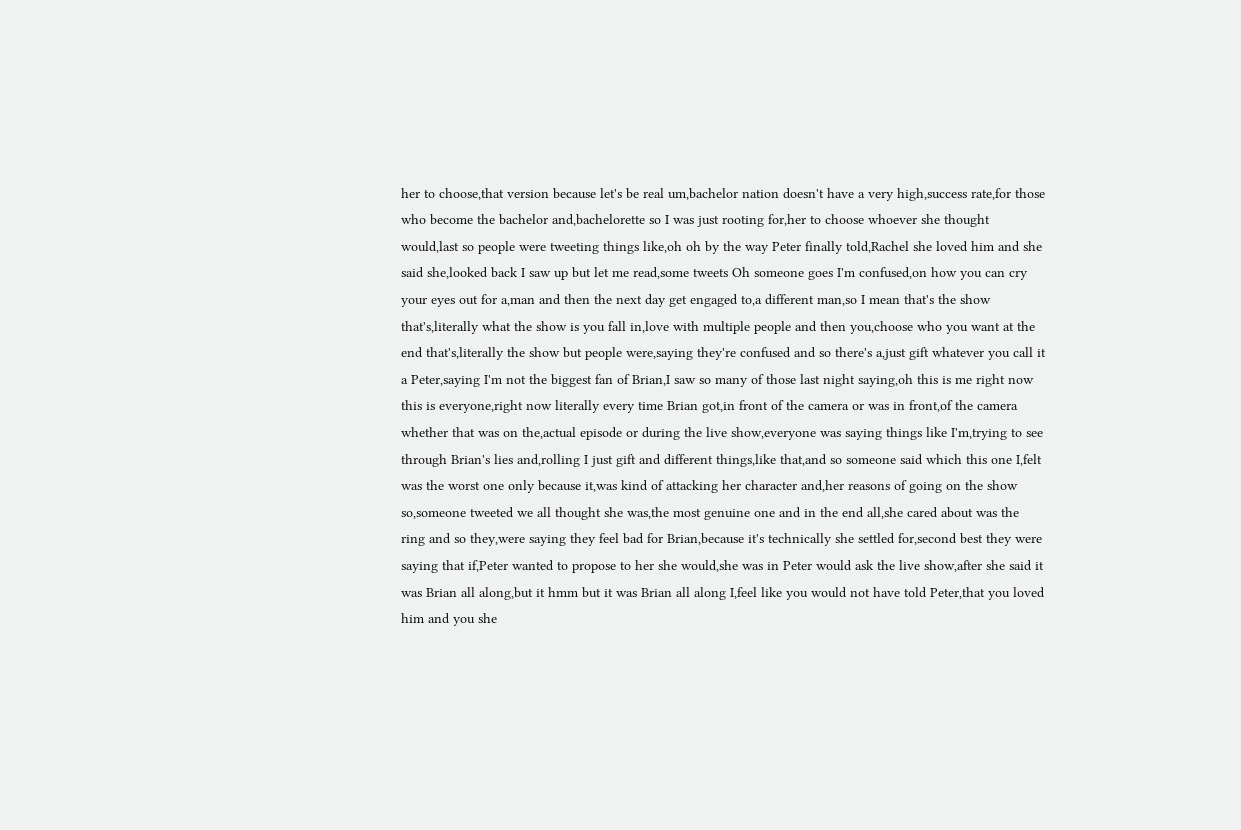her to choose,that version because let's be real um,bachelor nation doesn't have a very high,success rate,for those who become the bachelor and,bachelorette so I was just rooting for,her to choose whoever she thought would,last so people were tweeting things like,oh oh by the way Peter finally told,Rachel she loved him and she said she,looked back I saw up but let me read,some tweets Oh someone goes I'm confused,on how you can cry your eyes out for a,man and then the next day get engaged to,a different man,so I mean that's the show that's,literally what the show is you fall in,love with multiple people and then you,choose who you want at the end that's,literally the show but people were,saying they're confused and so there's a,just gift whatever you call it a Peter,saying I'm not the biggest fan of Brian,I saw so many of those last night saying,oh this is me right now this is everyone,right now literally every time Brian got,in front of the camera or was in front,of the camera whether that was on the,actual episode or during the live show,everyone was saying things like I'm,trying to see through Brian's lies and,rolling I just gift and different things,like that,and so someone said which this one I,felt was the worst one only because it,was kind of attacking her character and,her reasons of going on the show so,someone tweeted we all thought she was,the most genuine one and in the end all,she cared about was the ring and so they,were saying they feel bad for Brian,because it's technically she settled for,second best they were saying that if,Peter wanted to propose to her she would,she was in Peter would ask the live show,after she said it was Brian all along,but it hmm but it was Brian all along I,feel like you would not have told Peter,that you loved him and you she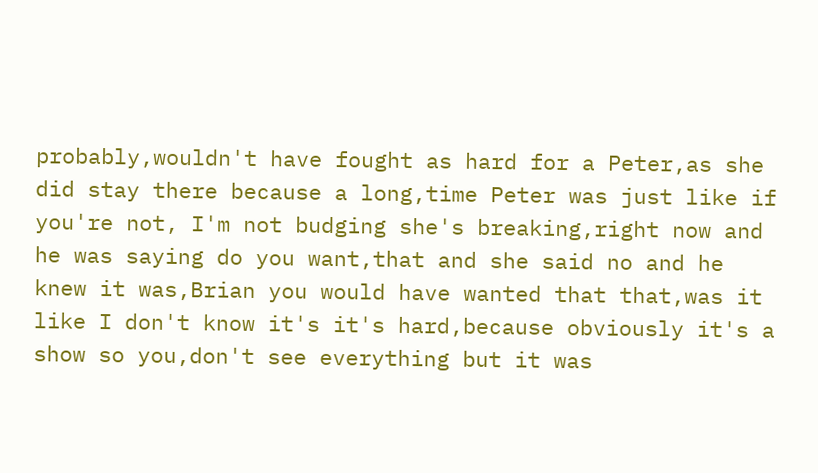probably,wouldn't have fought as hard for a Peter,as she did stay there because a long,time Peter was just like if you're not, I'm not budging she's breaking,right now and he was saying do you want,that and she said no and he knew it was,Brian you would have wanted that that,was it like I don't know it's it's hard,because obviously it's a show so you,don't see everything but it was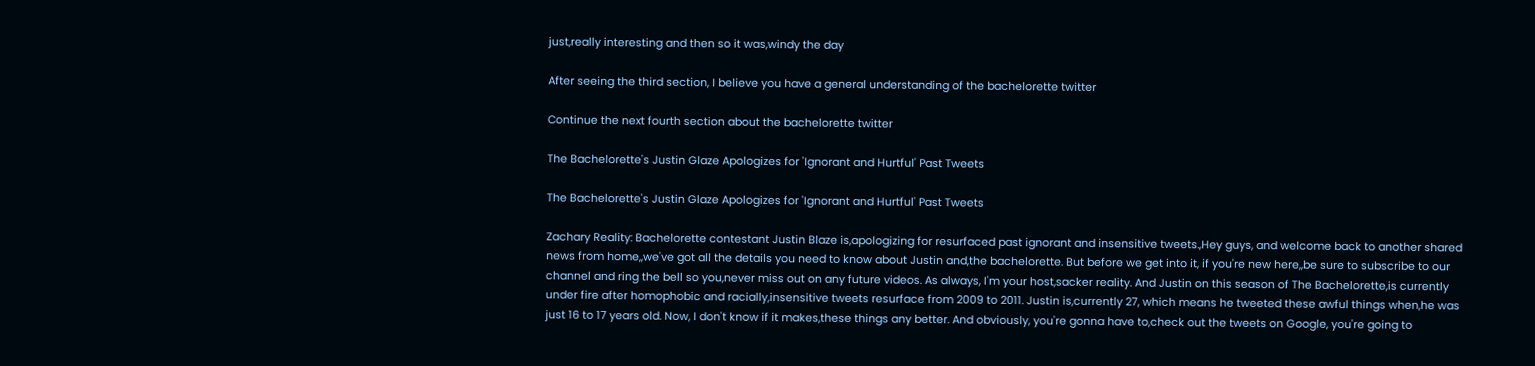just,really interesting and then so it was,windy the day

After seeing the third section, I believe you have a general understanding of the bachelorette twitter

Continue the next fourth section about the bachelorette twitter

The Bachelorette's Justin Glaze Apologizes for 'Ignorant and Hurtful' Past Tweets

The Bachelorette's Justin Glaze Apologizes for 'Ignorant and Hurtful' Past Tweets

Zachary Reality: Bachelorette contestant Justin Blaze is,apologizing for resurfaced past ignorant and insensitive tweets.,Hey guys, and welcome back to another shared news from home,,we've got all the details you need to know about Justin and,the bachelorette. But before we get into it, if you're new here,,be sure to subscribe to our channel and ring the bell so you,never miss out on any future videos. As always, I'm your host,sacker reality. And Justin on this season of The Bachelorette,is currently under fire after homophobic and racially,insensitive tweets resurface from 2009 to 2011. Justin is,currently 27, which means he tweeted these awful things when,he was just 16 to 17 years old. Now, I don't know if it makes,these things any better. And obviously, you're gonna have to,check out the tweets on Google, you're going to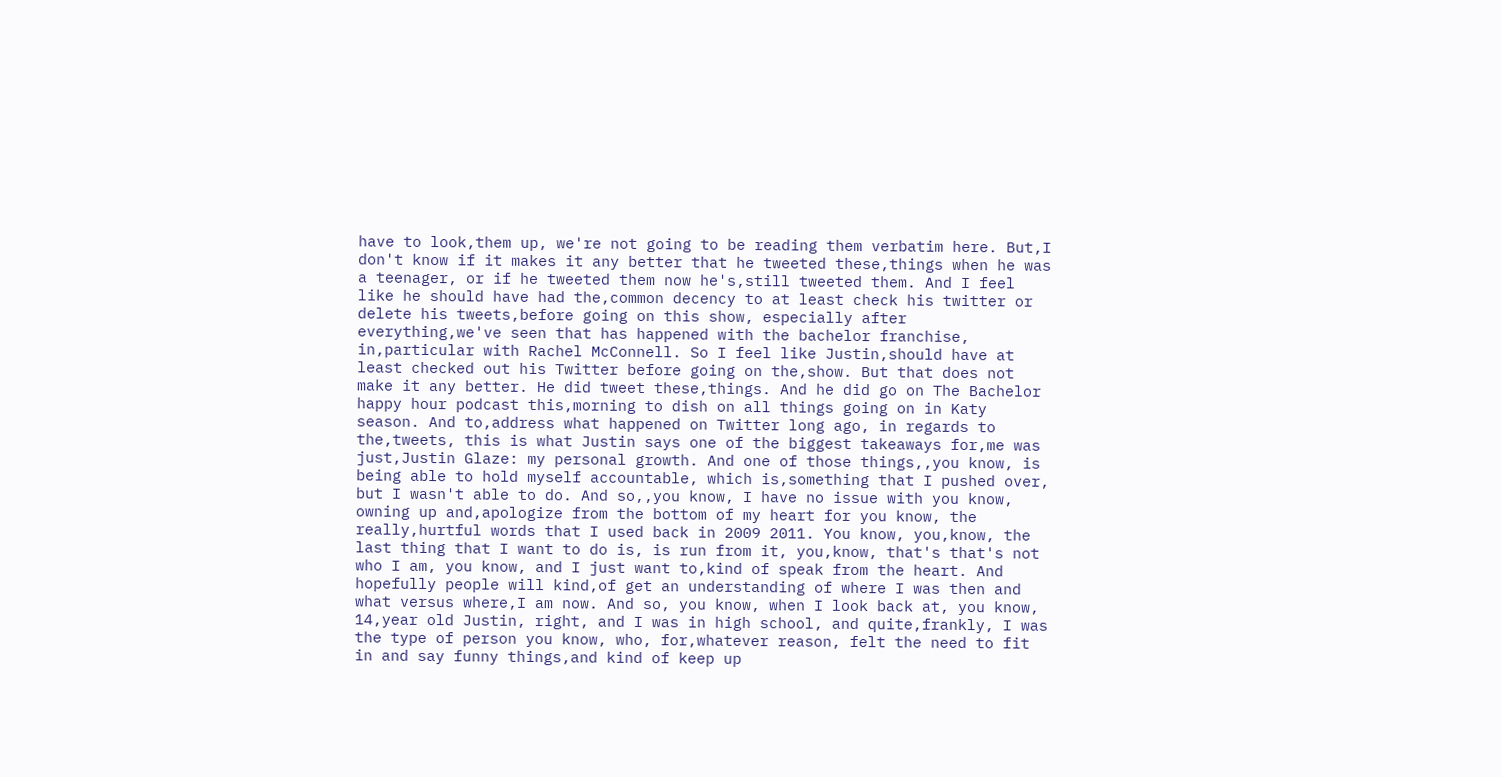have to look,them up, we're not going to be reading them verbatim here. But,I don't know if it makes it any better that he tweeted these,things when he was a teenager, or if he tweeted them now he's,still tweeted them. And I feel like he should have had the,common decency to at least check his twitter or delete his tweets,before going on this show, especially after everything,we've seen that has happened with the bachelor franchise, in,particular with Rachel McConnell. So I feel like Justin,should have at least checked out his Twitter before going on the,show. But that does not make it any better. He did tweet these,things. And he did go on The Bachelor happy hour podcast this,morning to dish on all things going on in Katy season. And to,address what happened on Twitter long ago, in regards to the,tweets, this is what Justin says one of the biggest takeaways for,me was just,Justin Glaze: my personal growth. And one of those things,,you know, is being able to hold myself accountable, which is,something that I pushed over, but I wasn't able to do. And so,,you know, I have no issue with you know, owning up and,apologize from the bottom of my heart for you know, the really,hurtful words that I used back in 2009 2011. You know, you,know, the last thing that I want to do is, is run from it, you,know, that's that's not who I am, you know, and I just want to,kind of speak from the heart. And hopefully people will kind,of get an understanding of where I was then and what versus where,I am now. And so, you know, when I look back at, you know, 14,year old Justin, right, and I was in high school, and quite,frankly, I was the type of person you know, who, for,whatever reason, felt the need to fit in and say funny things,and kind of keep up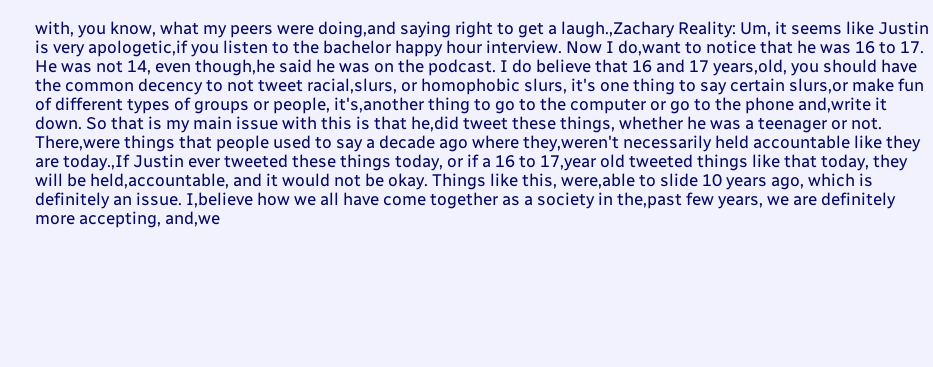with, you know, what my peers were doing,and saying right to get a laugh.,Zachary Reality: Um, it seems like Justin is very apologetic,if you listen to the bachelor happy hour interview. Now I do,want to notice that he was 16 to 17. He was not 14, even though,he said he was on the podcast. I do believe that 16 and 17 years,old, you should have the common decency to not tweet racial,slurs, or homophobic slurs, it's one thing to say certain slurs,or make fun of different types of groups or people, it's,another thing to go to the computer or go to the phone and,write it down. So that is my main issue with this is that he,did tweet these things, whether he was a teenager or not. There,were things that people used to say a decade ago where they,weren't necessarily held accountable like they are today.,If Justin ever tweeted these things today, or if a 16 to 17,year old tweeted things like that today, they will be held,accountable, and it would not be okay. Things like this, were,able to slide 10 years ago, which is definitely an issue. I,believe how we all have come together as a society in the,past few years, we are definitely more accepting, and,we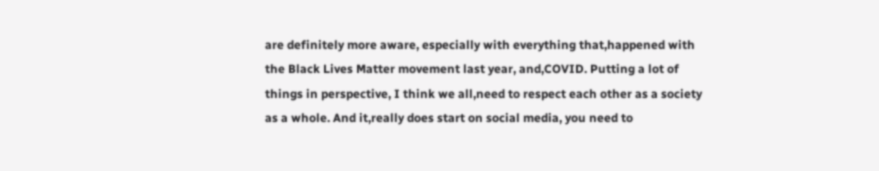are definitely more aware, especially with everything that,happened with the Black Lives Matter movement last year, and,COVID. Putting a lot of things in perspective, I think we all,need to respect each other as a society as a whole. And it,really does start on social media, you need to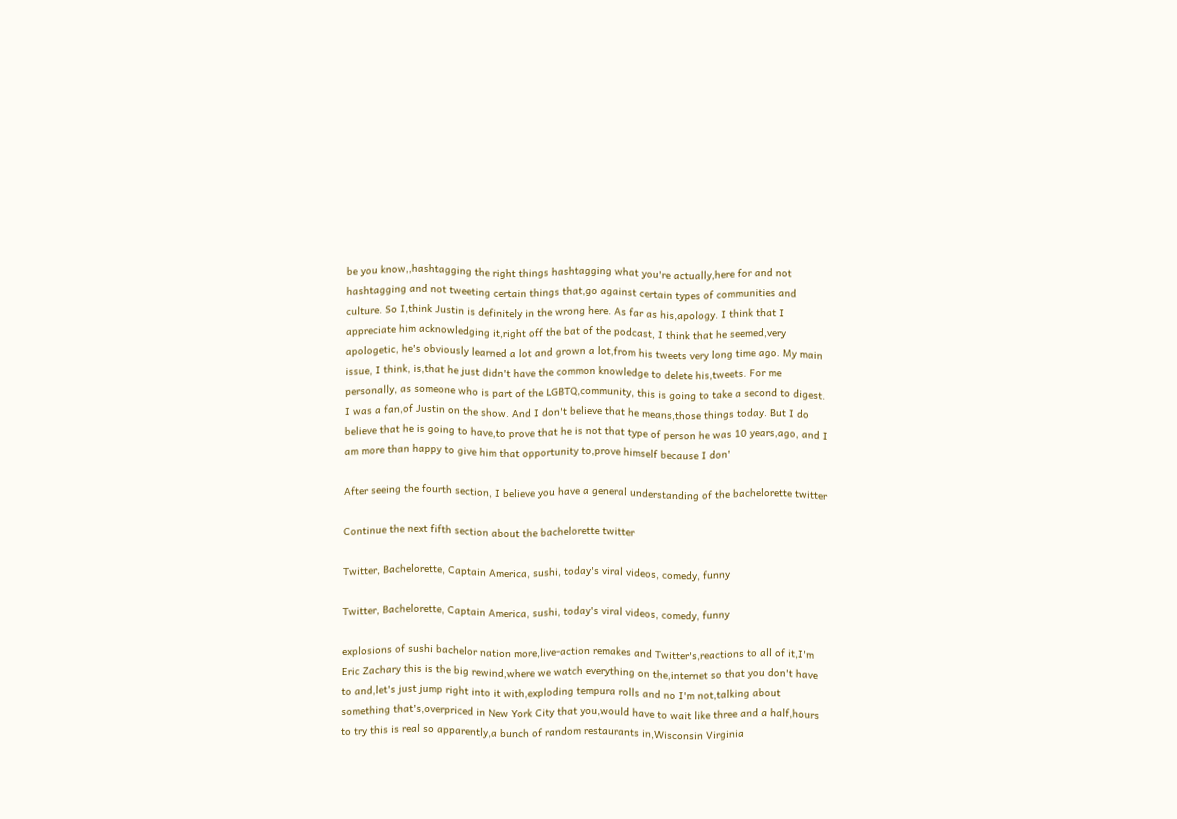be you know,,hashtagging the right things hashtagging what you're actually,here for and not hashtagging and not tweeting certain things that,go against certain types of communities and culture. So I,think Justin is definitely in the wrong here. As far as his,apology. I think that I appreciate him acknowledging it,right off the bat of the podcast, I think that he seemed,very apologetic, he's obviously learned a lot and grown a lot,from his tweets very long time ago. My main issue, I think, is,that he just didn't have the common knowledge to delete his,tweets. For me personally, as someone who is part of the LGBTQ,community, this is going to take a second to digest. I was a fan,of Justin on the show. And I don't believe that he means,those things today. But I do believe that he is going to have,to prove that he is not that type of person he was 10 years,ago, and I am more than happy to give him that opportunity to,prove himself because I don'

After seeing the fourth section, I believe you have a general understanding of the bachelorette twitter

Continue the next fifth section about the bachelorette twitter

Twitter, Bachelorette, Captain America, sushi, today's viral videos, comedy, funny

Twitter, Bachelorette, Captain America, sushi, today's viral videos, comedy, funny

explosions of sushi bachelor nation more,live-action remakes and Twitter's,reactions to all of it,I'm Eric Zachary this is the big rewind,where we watch everything on the,internet so that you don't have to and,let's just jump right into it with,exploding tempura rolls and no I'm not,talking about something that's,overpriced in New York City that you,would have to wait like three and a half,hours to try this is real so apparently,a bunch of random restaurants in,Wisconsin Virginia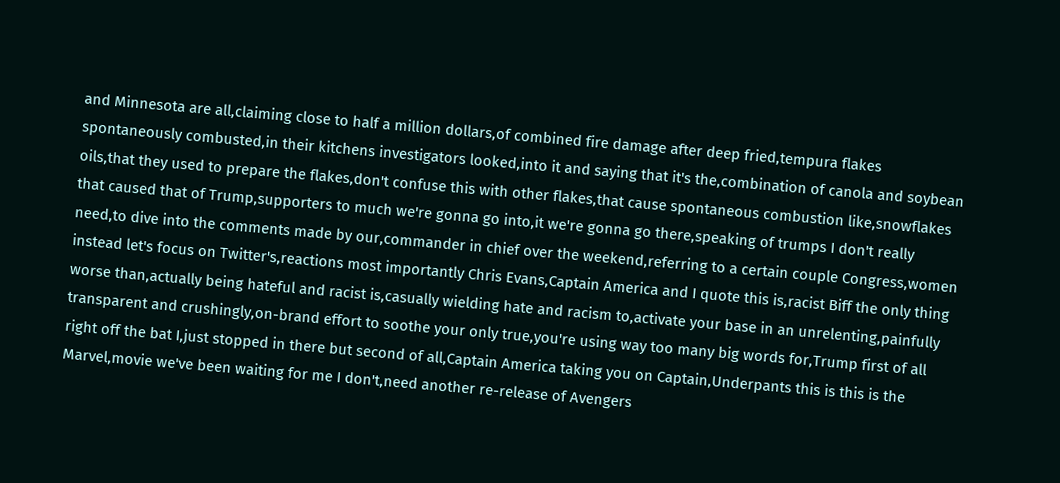and Minnesota are all,claiming close to half a million dollars,of combined fire damage after deep fried,tempura flakes spontaneously combusted,in their kitchens investigators looked,into it and saying that it's the,combination of canola and soybean oils,that they used to prepare the flakes,don't confuse this with other flakes,that cause spontaneous combustion like,snowflakes that caused that of Trump,supporters to much we're gonna go into,it we're gonna go there,speaking of trumps I don't really need,to dive into the comments made by our,commander in chief over the weekend,referring to a certain couple Congress,women instead let's focus on Twitter's,reactions most importantly Chris Evans,Captain America and I quote this is,racist Biff the only thing worse than,actually being hateful and racist is,casually wielding hate and racism to,activate your base in an unrelenting,painfully transparent and crushingly,on-brand effort to soothe your only true,you're using way too many big words for,Trump first of all right off the bat I,just stopped in there but second of all,Captain America taking you on Captain,Underpants this is this is the Marvel,movie we've been waiting for me I don't,need another re-release of Avengers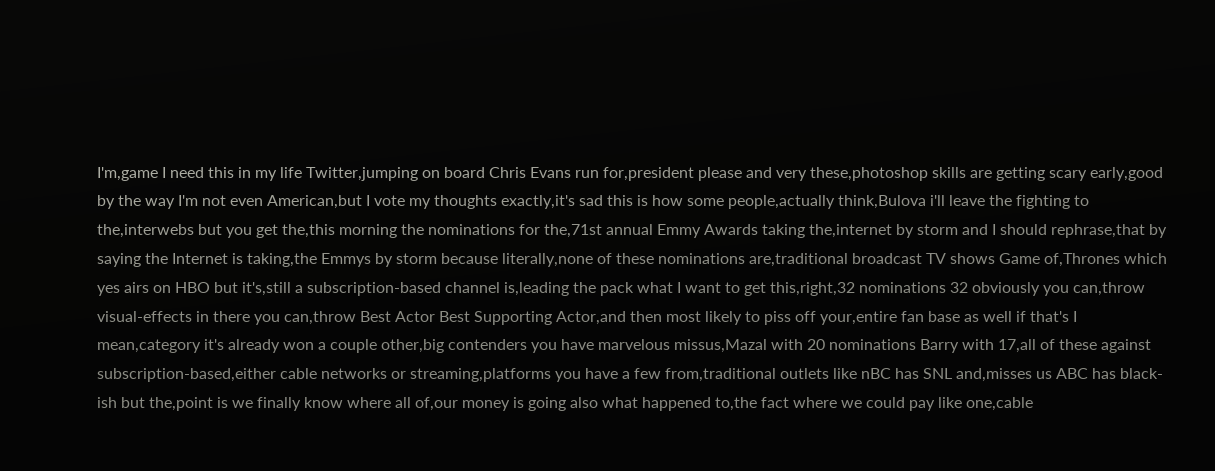I'm,game I need this in my life Twitter,jumping on board Chris Evans run for,president please and very these,photoshop skills are getting scary early,good by the way I'm not even American,but I vote my thoughts exactly,it's sad this is how some people,actually think,Bulova i'll leave the fighting to the,interwebs but you get the,this morning the nominations for the,71st annual Emmy Awards taking the,internet by storm and I should rephrase,that by saying the Internet is taking,the Emmys by storm because literally,none of these nominations are,traditional broadcast TV shows Game of,Thrones which yes airs on HBO but it's,still a subscription-based channel is,leading the pack what I want to get this,right,32 nominations 32 obviously you can,throw visual-effects in there you can,throw Best Actor Best Supporting Actor,and then most likely to piss off your,entire fan base as well if that's I mean,category it's already won a couple other,big contenders you have marvelous missus,Mazal with 20 nominations Barry with 17,all of these against subscription-based,either cable networks or streaming,platforms you have a few from,traditional outlets like nBC has SNL and,misses us ABC has black-ish but the,point is we finally know where all of,our money is going also what happened to,the fact where we could pay like one,cable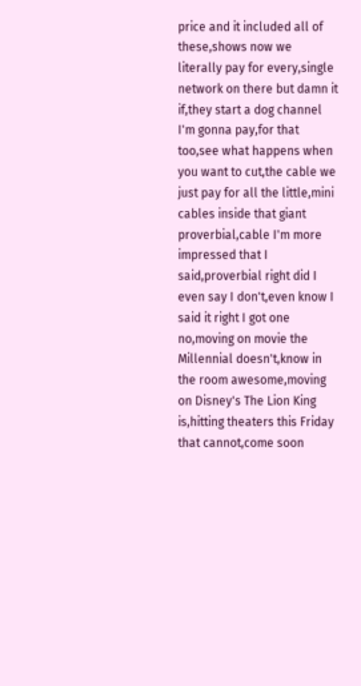price and it included all of these,shows now we literally pay for every,single network on there but damn it if,they start a dog channel I'm gonna pay,for that too,see what happens when you want to cut,the cable we just pay for all the little,mini cables inside that giant proverbial,cable I'm more impressed that I said,proverbial right did I even say I don't,even know I said it right I got one no,moving on movie the Millennial doesn't,know in the room awesome,moving on Disney's The Lion King is,hitting theaters this Friday that cannot,come soon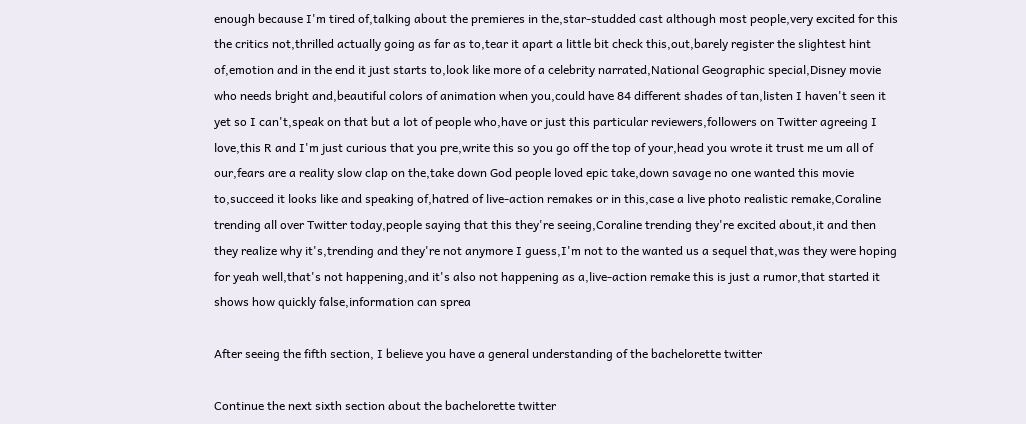enough because I'm tired of,talking about the premieres in the,star-studded cast although most people,very excited for this the critics not,thrilled actually going as far as to,tear it apart a little bit check this,out,barely register the slightest hint of,emotion and in the end it just starts to,look like more of a celebrity narrated,National Geographic special,Disney movie who needs bright and,beautiful colors of animation when you,could have 84 different shades of tan,listen I haven't seen it yet so I can't,speak on that but a lot of people who,have or just this particular reviewers,followers on Twitter agreeing I love,this R and I'm just curious that you pre,write this so you go off the top of your,head you wrote it trust me um all of our,fears are a reality slow clap on the,take down God people loved epic take,down savage no one wanted this movie to,succeed it looks like and speaking of,hatred of live-action remakes or in this,case a live photo realistic remake,Coraline trending all over Twitter today,people saying that this they're seeing,Coraline trending they're excited about,it and then they realize why it's,trending and they're not anymore I guess,I'm not to the wanted us a sequel that,was they were hoping for yeah well,that's not happening,and it's also not happening as a,live-action remake this is just a rumor,that started it shows how quickly false,information can sprea

After seeing the fifth section, I believe you have a general understanding of the bachelorette twitter

Continue the next sixth section about the bachelorette twitter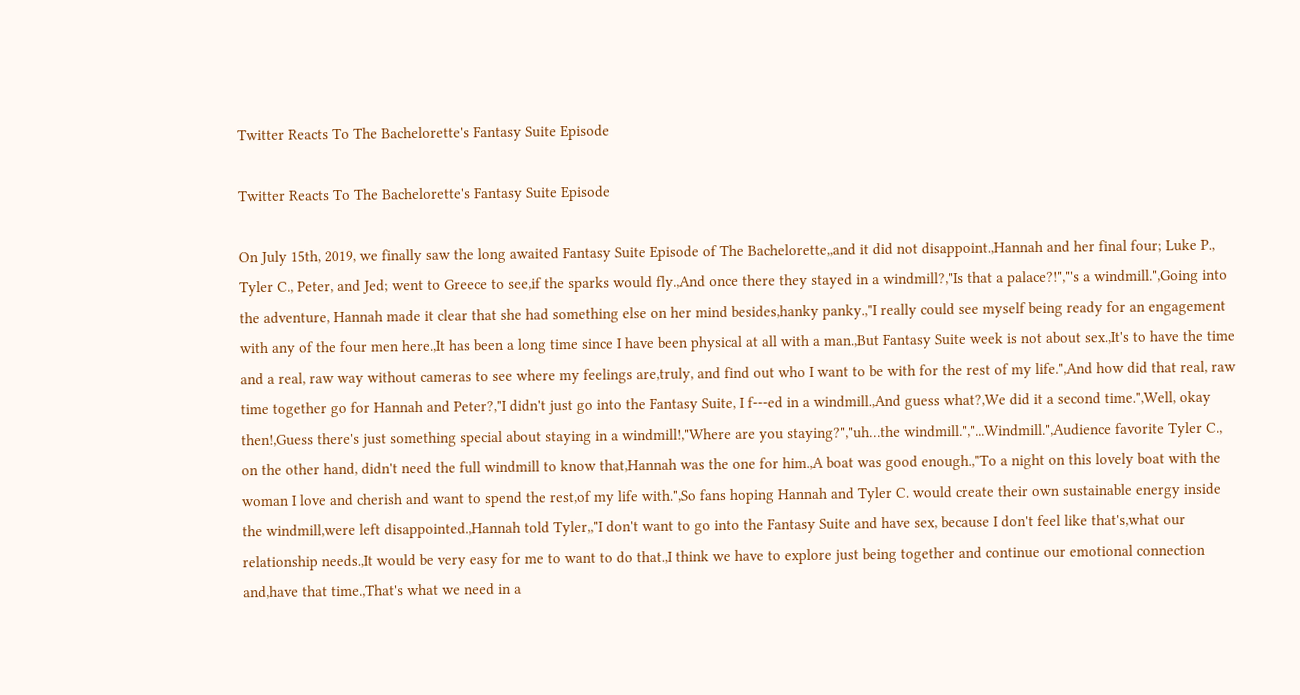Twitter Reacts To The Bachelorette's Fantasy Suite Episode

Twitter Reacts To The Bachelorette's Fantasy Suite Episode

On July 15th, 2019, we finally saw the long awaited Fantasy Suite Episode of The Bachelorette,,and it did not disappoint.,Hannah and her final four; Luke P., Tyler C., Peter, and Jed; went to Greece to see,if the sparks would fly.,And once there they stayed in a windmill?,"Is that a palace?!","'s a windmill.",Going into the adventure, Hannah made it clear that she had something else on her mind besides,hanky panky.,"I really could see myself being ready for an engagement with any of the four men here.,It has been a long time since I have been physical at all with a man.,But Fantasy Suite week is not about sex.,It's to have the time and a real, raw way without cameras to see where my feelings are,truly, and find out who I want to be with for the rest of my life.",And how did that real, raw time together go for Hannah and Peter?,"I didn't just go into the Fantasy Suite, I f---ed in a windmill.,And guess what?,We did it a second time.",Well, okay then!,Guess there's just something special about staying in a windmill!,"Where are you staying?","uh…the windmill.","...Windmill.",Audience favorite Tyler C., on the other hand, didn't need the full windmill to know that,Hannah was the one for him.,A boat was good enough.,"To a night on this lovely boat with the woman I love and cherish and want to spend the rest,of my life with.",So fans hoping Hannah and Tyler C. would create their own sustainable energy inside the windmill,were left disappointed.,Hannah told Tyler,,"I don't want to go into the Fantasy Suite and have sex, because I don't feel like that's,what our relationship needs.,It would be very easy for me to want to do that.,I think we have to explore just being together and continue our emotional connection and,have that time.,That's what we need in a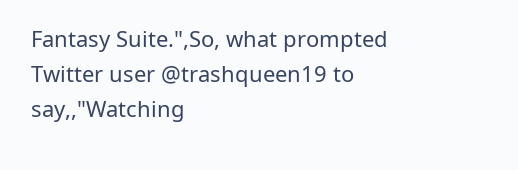Fantasy Suite.",So, what prompted Twitter user @trashqueen19 to say,,"Watching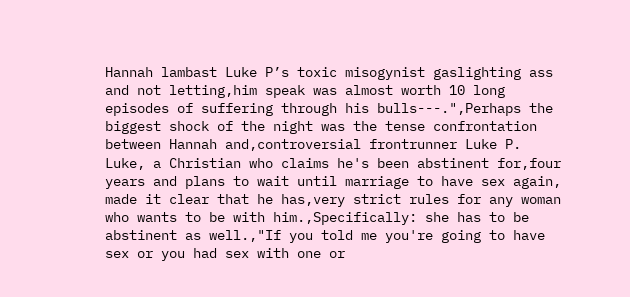Hannah lambast Luke P’s toxic misogynist gaslighting ass and not letting,him speak was almost worth 10 long episodes of suffering through his bulls---.",Perhaps the biggest shock of the night was the tense confrontation between Hannah and,controversial frontrunner Luke P. Luke, a Christian who claims he's been abstinent for,four years and plans to wait until marriage to have sex again, made it clear that he has,very strict rules for any woman who wants to be with him.,Specifically: she has to be abstinent as well.,"If you told me you're going to have sex or you had sex with one or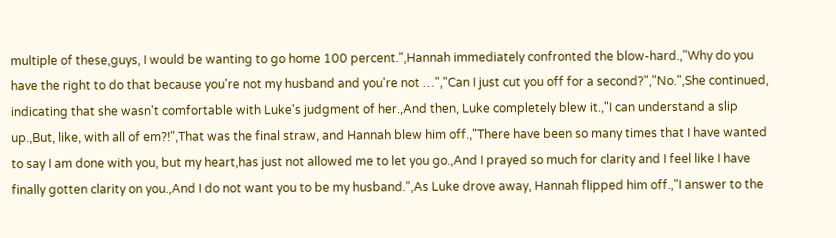multiple of these,guys, I would be wanting to go home 100 percent.",Hannah immediately confronted the blow-hard.,"Why do you have the right to do that because you're not my husband and you're not …","Can I just cut you off for a second?","No.",She continued, indicating that she wasn't comfortable with Luke's judgment of her.,And then, Luke completely blew it.,"I can understand a slip up.,But, like, with all of em?!",That was the final straw, and Hannah blew him off.,"There have been so many times that I have wanted to say I am done with you, but my heart,has just not allowed me to let you go.,And I prayed so much for clarity and I feel like I have finally gotten clarity on you.,And I do not want you to be my husband.",As Luke drove away, Hannah flipped him off.,"I answer to the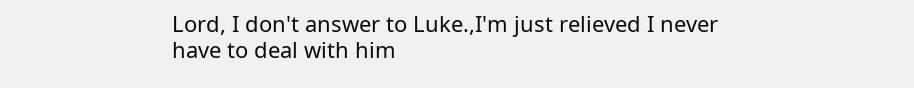Lord, I don't answer to Luke.,I'm just relieved I never have to deal with him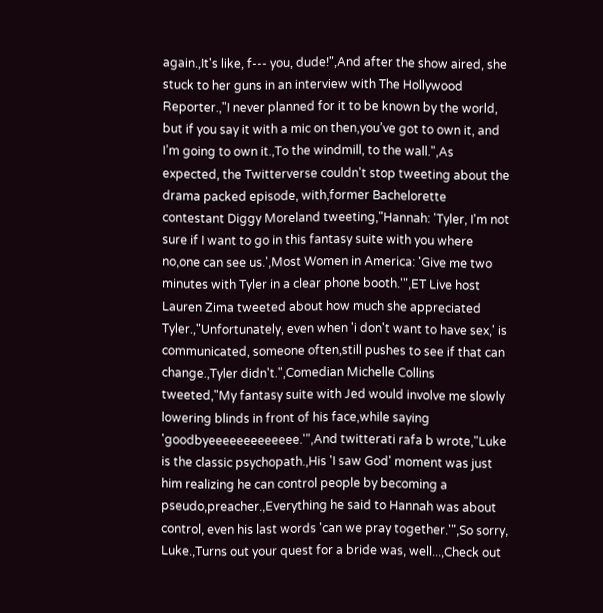again.,It's like, f--- you, dude!",And after the show aired, she stuck to her guns in an interview with The Hollywood Reporter.,"I never planned for it to be known by the world, but if you say it with a mic on then,you’ve got to own it, and I’m going to own it.,To the windmill, to the wall.",As expected, the Twitterverse couldn't stop tweeting about the drama packed episode, with,former Bachelorette contestant Diggy Moreland tweeting,"Hannah: 'Tyler, I'm not sure if I want to go in this fantasy suite with you where no,one can see us.',Most Women in America: 'Give me two minutes with Tyler in a clear phone booth.'",ET Live host Lauren Zima tweeted about how much she appreciated Tyler.,"Unfortunately, even when 'i don't want to have sex,' is communicated, someone often,still pushes to see if that can change.,Tyler didn't.",Comedian Michelle Collins tweeted,"My fantasy suite with Jed would involve me slowly lowering blinds in front of his face,while saying 'goodbyeeeeeeeeeeeee.'",And twitterati rafa b wrote,"Luke is the classic psychopath.,His 'I saw God' moment was just him realizing he can control people by becoming a pseudo,preacher.,Everything he said to Hannah was about control, even his last words 'can we pray together.'",So sorry, Luke.,Turns out your quest for a bride was, well...,Check out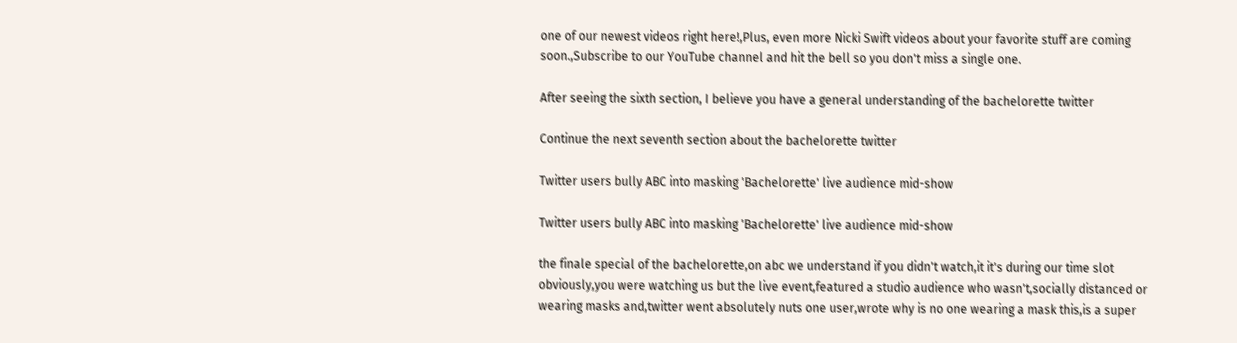one of our newest videos right here!,Plus, even more Nicki Swift videos about your favorite stuff are coming soon.,Subscribe to our YouTube channel and hit the bell so you don't miss a single one.

After seeing the sixth section, I believe you have a general understanding of the bachelorette twitter

Continue the next seventh section about the bachelorette twitter

Twitter users bully ABC into masking 'Bachelorette' live audience mid-show

Twitter users bully ABC into masking 'Bachelorette' live audience mid-show

the finale special of the bachelorette,on abc we understand if you didn't watch,it it's during our time slot obviously,you were watching us but the live event,featured a studio audience who wasn't,socially distanced or wearing masks and,twitter went absolutely nuts one user,wrote why is no one wearing a mask this,is a super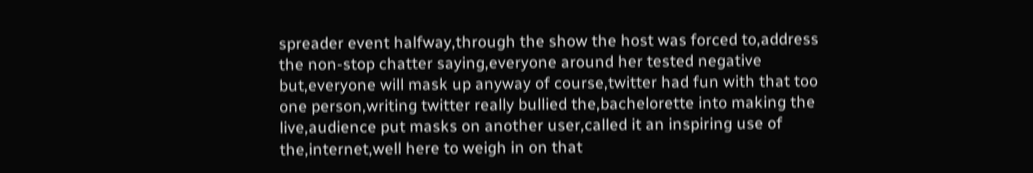spreader event halfway,through the show the host was forced to,address the non-stop chatter saying,everyone around her tested negative but,everyone will mask up anyway of course,twitter had fun with that too one person,writing twitter really bullied the,bachelorette into making the live,audience put masks on another user,called it an inspiring use of the,internet,well here to weigh in on that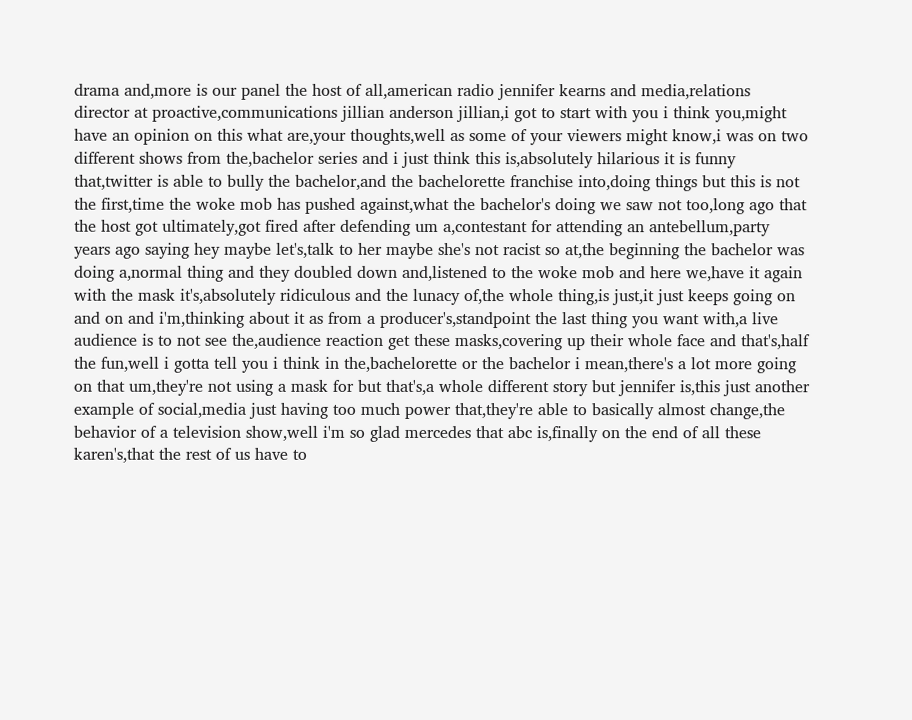drama and,more is our panel the host of all,american radio jennifer kearns and media,relations director at proactive,communications jillian anderson jillian,i got to start with you i think you,might have an opinion on this what are,your thoughts,well as some of your viewers might know,i was on two different shows from the,bachelor series and i just think this is,absolutely hilarious it is funny that,twitter is able to bully the bachelor,and the bachelorette franchise into,doing things but this is not the first,time the woke mob has pushed against,what the bachelor's doing we saw not too,long ago that the host got ultimately,got fired after defending um a,contestant for attending an antebellum,party years ago saying hey maybe let's,talk to her maybe she's not racist so at,the beginning the bachelor was doing a,normal thing and they doubled down and,listened to the woke mob and here we,have it again with the mask it's,absolutely ridiculous and the lunacy of,the whole thing,is just,it just keeps going on and on and i'm,thinking about it as from a producer's,standpoint the last thing you want with,a live audience is to not see the,audience reaction get these masks,covering up their whole face and that's,half the fun,well i gotta tell you i think in the,bachelorette or the bachelor i mean,there's a lot more going on that um,they're not using a mask for but that's,a whole different story but jennifer is,this just another example of social,media just having too much power that,they're able to basically almost change,the behavior of a television show,well i'm so glad mercedes that abc is,finally on the end of all these karen's,that the rest of us have to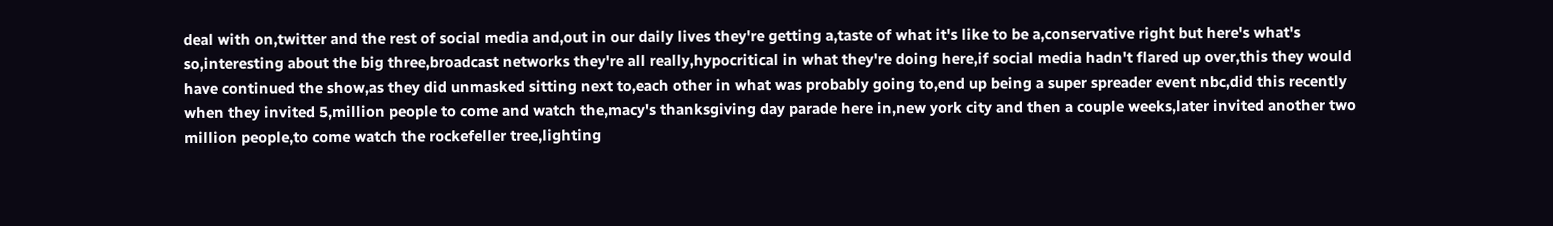deal with on,twitter and the rest of social media and,out in our daily lives they're getting a,taste of what it's like to be a,conservative right but here's what's so,interesting about the big three,broadcast networks they're all really,hypocritical in what they're doing here,if social media hadn't flared up over,this they would have continued the show,as they did unmasked sitting next to,each other in what was probably going to,end up being a super spreader event nbc,did this recently when they invited 5,million people to come and watch the,macy's thanksgiving day parade here in,new york city and then a couple weeks,later invited another two million people,to come watch the rockefeller tree,lighting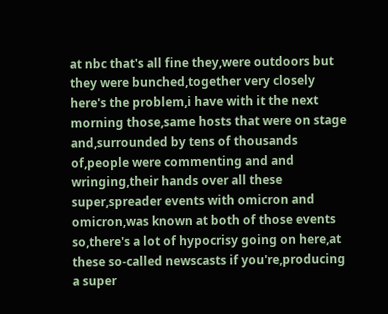at nbc that's all fine they,were outdoors but they were bunched,together very closely here's the problem,i have with it the next morning those,same hosts that were on stage and,surrounded by tens of thousands of,people were commenting and and wringing,their hands over all these super,spreader events with omicron and omicron,was known at both of those events so,there's a lot of hypocrisy going on here,at these so-called newscasts if you're,producing a super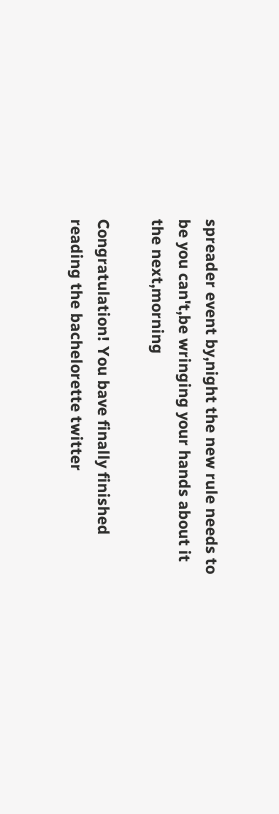spreader event by,night the new rule needs to be you can't,be wringing your hands about it the next,morning

Congratulation! You bave finally finished reading the bachelorette twitter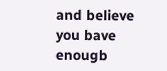and believe you bave enougb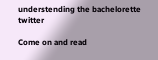understending the bachelorette twitter

Come on and read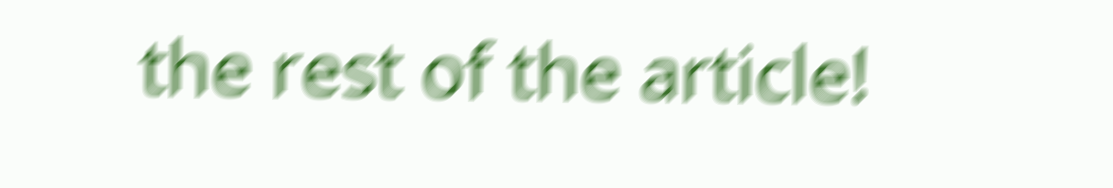the rest of the article!